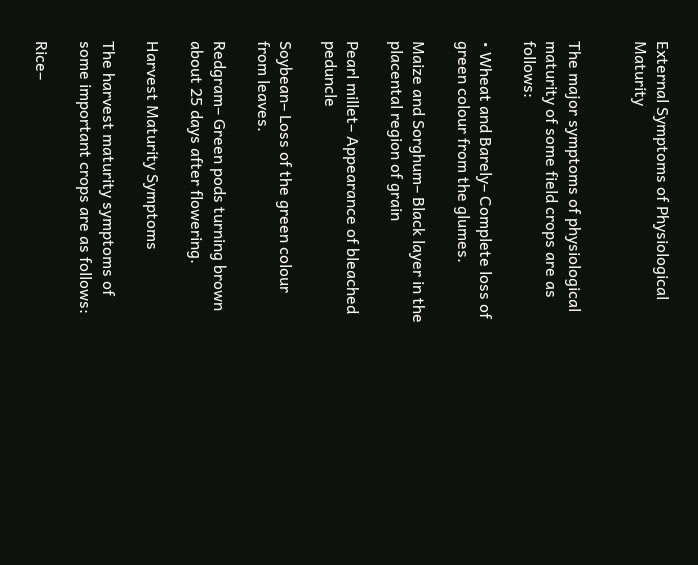External Symptoms of Physiological Maturity


The major symptoms of physiological maturity of some field crops are as follows:

• Wheat and Barely– Complete loss of green colour from the glumes.

Maize and Sorghum– Black layer in the placental region of grain

Pearl millet– Appearance of bleached peduncle

Soybean– Loss of the green colour from leaves.

Redgram– Green pods turning brown about 25 days after flowering.

Harvest Maturity Symptoms

The harvest maturity symptoms of some important crops are as follows:

Rice–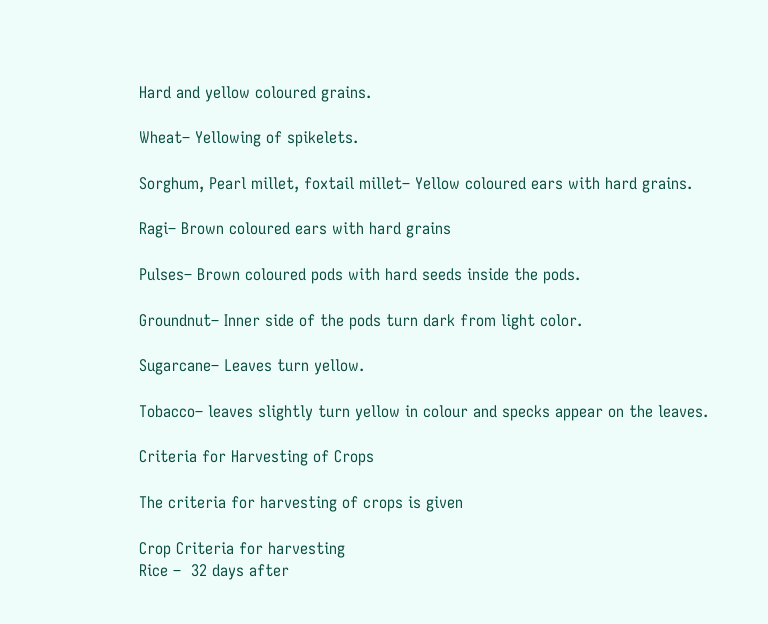Hard and yellow coloured grains.

Wheat– Yellowing of spikelets.

Sorghum, Pearl millet, foxtail millet– Yellow coloured ears with hard grains.

Ragi– Brown coloured ears with hard grains

Pulses– Brown coloured pods with hard seeds inside the pods.

Groundnut– Inner side of the pods turn dark from light color.

Sugarcane– Leaves turn yellow.

Tobacco– leaves slightly turn yellow in colour and specks appear on the leaves.

Criteria for Harvesting of Crops

The criteria for harvesting of crops is given

Crop Criteria for harvesting
Rice –  32 days after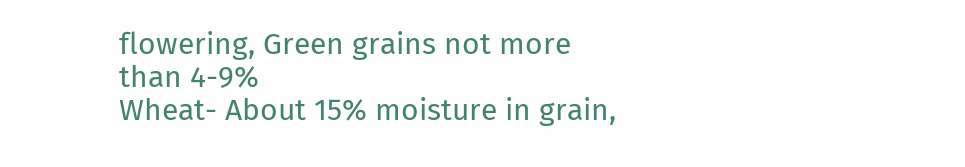flowering, Green grains not more than 4-9%
Wheat- About 15% moisture in grain,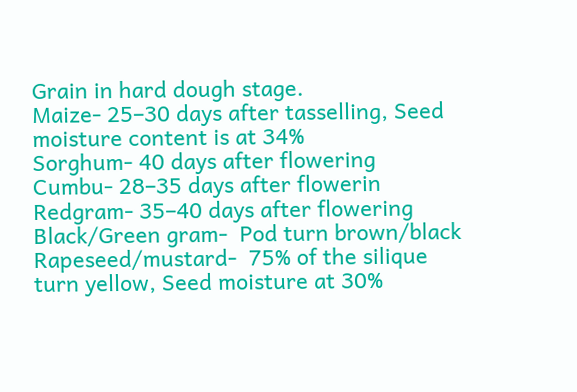Grain in hard dough stage.
Maize- 25–30 days after tasselling, Seed moisture content is at 34%
Sorghum- 40 days after flowering
Cumbu- 28–35 days after flowerin
Redgram- 35–40 days after flowering
Black/Green gram-  Pod turn brown/black
Rapeseed/mustard-  75% of the silique turn yellow, Seed moisture at 30%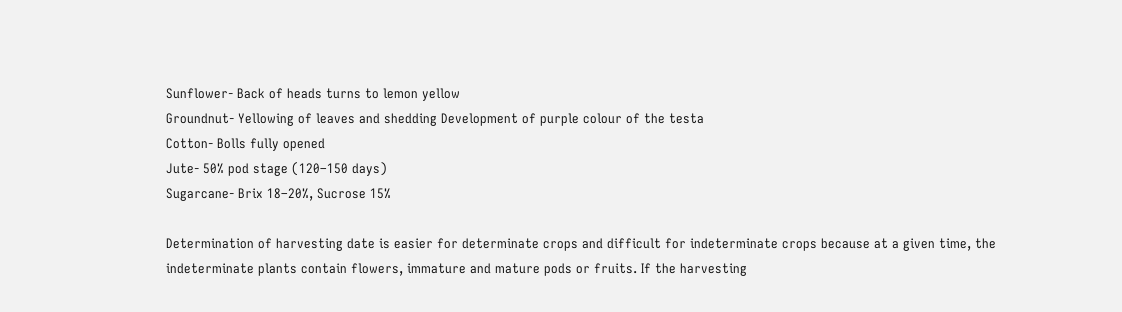Sunflower- Back of heads turns to lemon yellow
Groundnut- Yellowing of leaves and shedding Development of purple colour of the testa
Cotton- Bolls fully opened
Jute- 50% pod stage (120–150 days)
Sugarcane- Brix 18–20%, Sucrose 15%

Determination of harvesting date is easier for determinate crops and difficult for indeterminate crops because at a given time, the indeterminate plants contain flowers, immature and mature pods or fruits. If the harvesting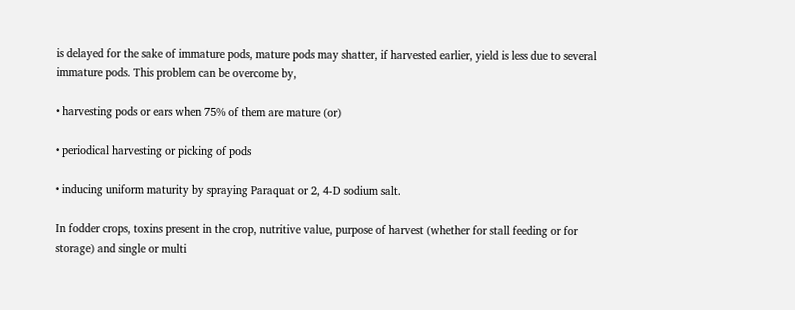is delayed for the sake of immature pods, mature pods may shatter, if harvested earlier, yield is less due to several immature pods. This problem can be overcome by,

• harvesting pods or ears when 75% of them are mature (or)

• periodical harvesting or picking of pods

• inducing uniform maturity by spraying Paraquat or 2, 4-D sodium salt.

In fodder crops, toxins present in the crop, nutritive value, purpose of harvest (whether for stall feeding or for storage) and single or multi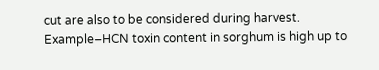cut are also to be considered during harvest. Example–HCN toxin content in sorghum is high up to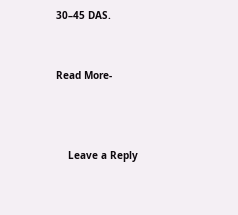30–45 DAS.


Read More-



    Leave a Reply